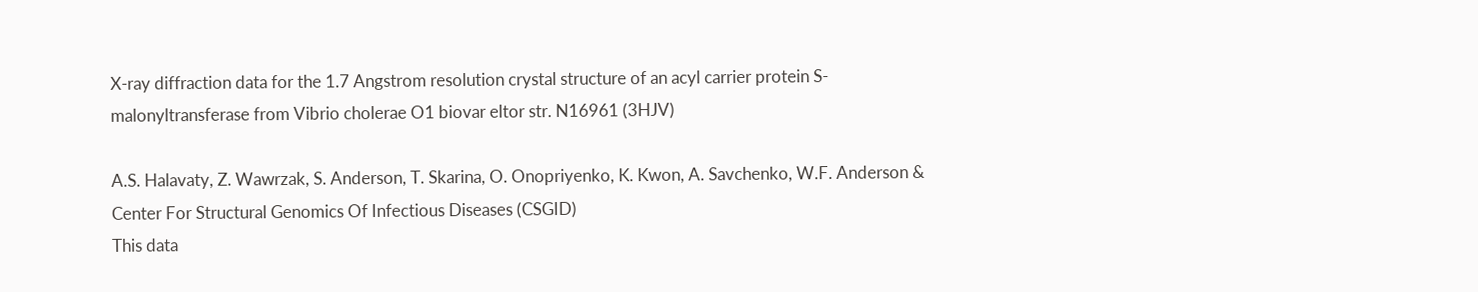X-ray diffraction data for the 1.7 Angstrom resolution crystal structure of an acyl carrier protein S-malonyltransferase from Vibrio cholerae O1 biovar eltor str. N16961 (3HJV)

A.S. Halavaty, Z. Wawrzak, S. Anderson, T. Skarina, O. Onopriyenko, K. Kwon, A. Savchenko, W.F. Anderson & Center For Structural Genomics Of Infectious Diseases (CSGID)
This data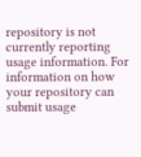repository is not currently reporting usage information. For information on how your repository can submit usage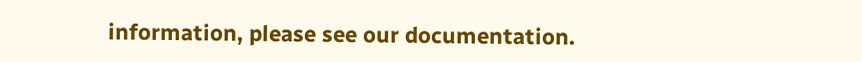information, please see our documentation.